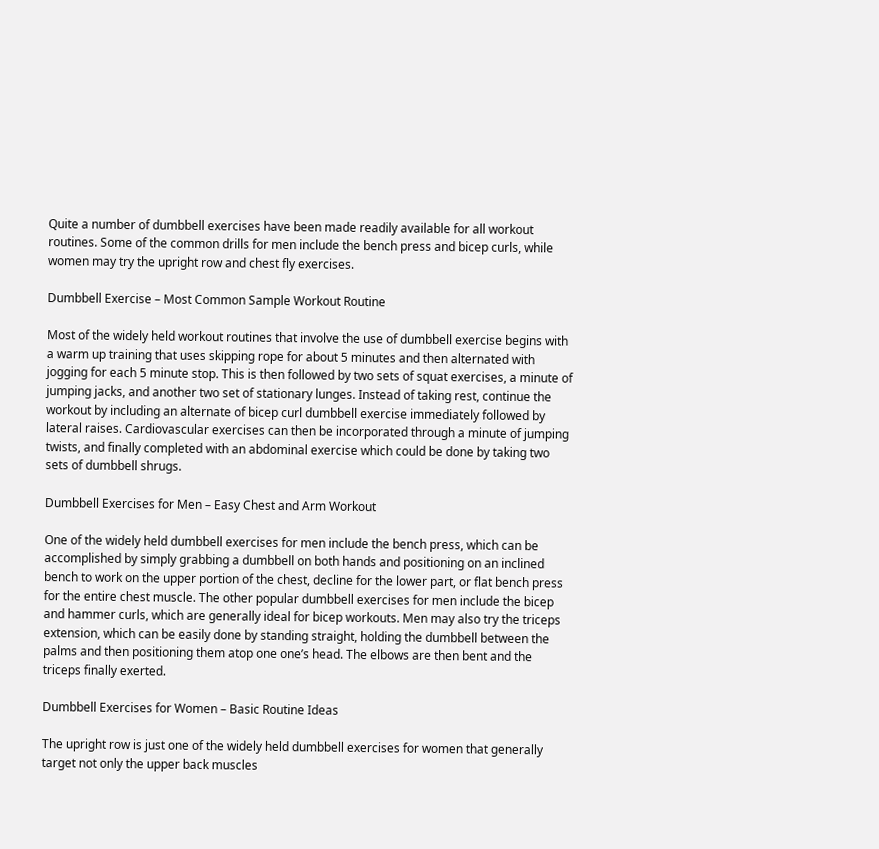Quite a number of dumbbell exercises have been made readily available for all workout routines. Some of the common drills for men include the bench press and bicep curls, while women may try the upright row and chest fly exercises.

Dumbbell Exercise – Most Common Sample Workout Routine

Most of the widely held workout routines that involve the use of dumbbell exercise begins with a warm up training that uses skipping rope for about 5 minutes and then alternated with jogging for each 5 minute stop. This is then followed by two sets of squat exercises, a minute of jumping jacks, and another two set of stationary lunges. Instead of taking rest, continue the workout by including an alternate of bicep curl dumbbell exercise immediately followed by lateral raises. Cardiovascular exercises can then be incorporated through a minute of jumping twists, and finally completed with an abdominal exercise which could be done by taking two sets of dumbbell shrugs.

Dumbbell Exercises for Men – Easy Chest and Arm Workout

One of the widely held dumbbell exercises for men include the bench press, which can be accomplished by simply grabbing a dumbbell on both hands and positioning on an inclined bench to work on the upper portion of the chest, decline for the lower part, or flat bench press for the entire chest muscle. The other popular dumbbell exercises for men include the bicep and hammer curls, which are generally ideal for bicep workouts. Men may also try the triceps extension, which can be easily done by standing straight, holding the dumbbell between the palms and then positioning them atop one one’s head. The elbows are then bent and the triceps finally exerted.

Dumbbell Exercises for Women – Basic Routine Ideas

The upright row is just one of the widely held dumbbell exercises for women that generally target not only the upper back muscles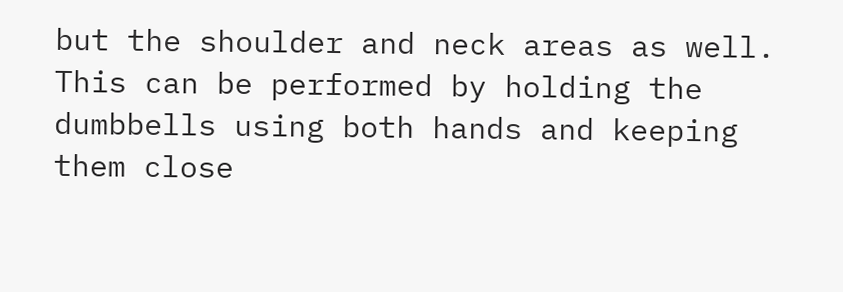but the shoulder and neck areas as well. This can be performed by holding the dumbbells using both hands and keeping them close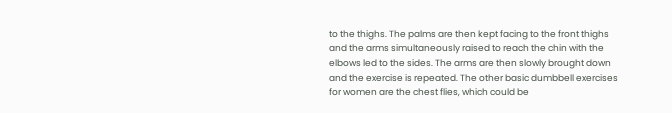to the thighs. The palms are then kept facing to the front thighs and the arms simultaneously raised to reach the chin with the elbows led to the sides. The arms are then slowly brought down and the exercise is repeated. The other basic dumbbell exercises for women are the chest flies, which could be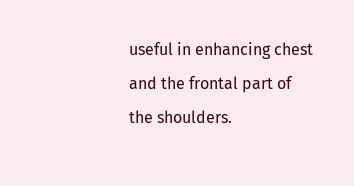useful in enhancing chest and the frontal part of the shoulders.